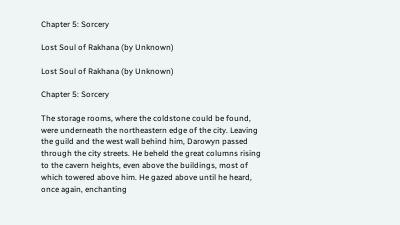Chapter 5: Sorcery

Lost Soul of Rakhana (by Unknown)

Lost Soul of Rakhana (by Unknown)

Chapter 5: Sorcery

The storage rooms, where the coldstone could be found, were underneath the northeastern edge of the city. Leaving the guild and the west wall behind him, Darowyn passed through the city streets. He beheld the great columns rising to the cavern heights, even above the buildings, most of which towered above him. He gazed above until he heard, once again, enchanting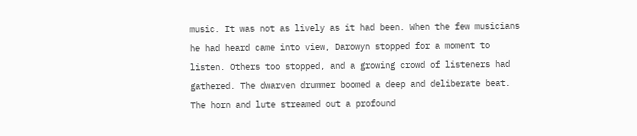music. It was not as lively as it had been. When the few musicians he had heard came into view, Darowyn stopped for a moment to listen. Others too stopped, and a growing crowd of listeners had gathered. The dwarven drummer boomed a deep and deliberate beat. The horn and lute streamed out a profound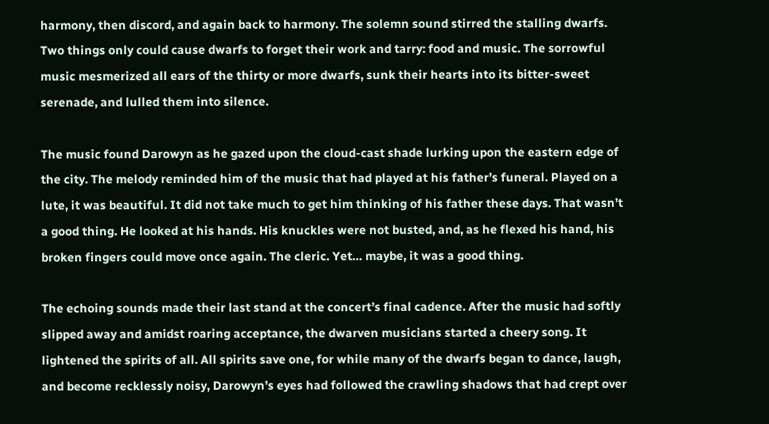harmony, then discord, and again back to harmony. The solemn sound stirred the stalling dwarfs. Two things only could cause dwarfs to forget their work and tarry: food and music. The sorrowful music mesmerized all ears of the thirty or more dwarfs, sunk their hearts into its bitter-sweet serenade, and lulled them into silence.

The music found Darowyn as he gazed upon the cloud-cast shade lurking upon the eastern edge of the city. The melody reminded him of the music that had played at his father’s funeral. Played on a lute, it was beautiful. It did not take much to get him thinking of his father these days. That wasn’t a good thing. He looked at his hands. His knuckles were not busted, and, as he flexed his hand, his broken fingers could move once again. The cleric. Yet… maybe, it was a good thing.

The echoing sounds made their last stand at the concert’s final cadence. After the music had softly slipped away and amidst roaring acceptance, the dwarven musicians started a cheery song. It lightened the spirits of all. All spirits save one, for while many of the dwarfs began to dance, laugh, and become recklessly noisy, Darowyn’s eyes had followed the crawling shadows that had crept over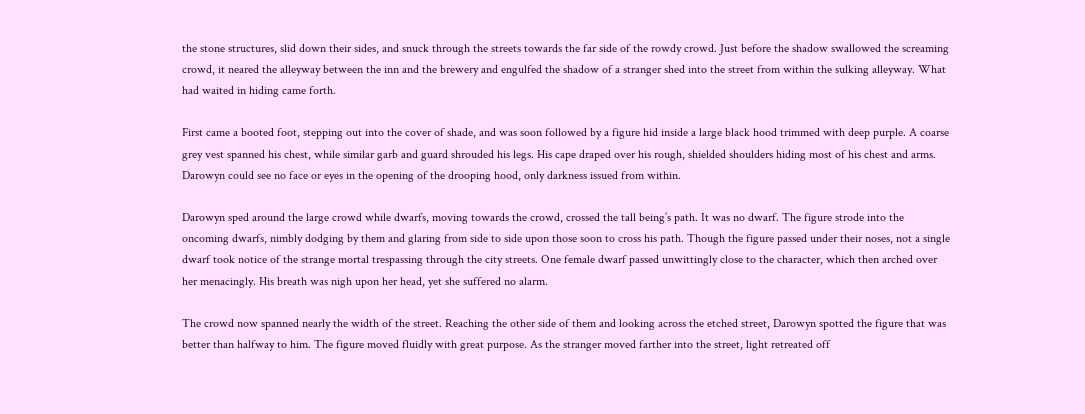the stone structures, slid down their sides, and snuck through the streets towards the far side of the rowdy crowd. Just before the shadow swallowed the screaming crowd, it neared the alleyway between the inn and the brewery and engulfed the shadow of a stranger shed into the street from within the sulking alleyway. What had waited in hiding came forth.

First came a booted foot, stepping out into the cover of shade, and was soon followed by a figure hid inside a large black hood trimmed with deep purple. A coarse grey vest spanned his chest, while similar garb and guard shrouded his legs. His cape draped over his rough, shielded shoulders hiding most of his chest and arms. Darowyn could see no face or eyes in the opening of the drooping hood, only darkness issued from within.

Darowyn sped around the large crowd while dwarfs, moving towards the crowd, crossed the tall being’s path. It was no dwarf. The figure strode into the oncoming dwarfs, nimbly dodging by them and glaring from side to side upon those soon to cross his path. Though the figure passed under their noses, not a single dwarf took notice of the strange mortal trespassing through the city streets. One female dwarf passed unwittingly close to the character, which then arched over her menacingly. His breath was nigh upon her head, yet she suffered no alarm.

The crowd now spanned nearly the width of the street. Reaching the other side of them and looking across the etched street, Darowyn spotted the figure that was better than halfway to him. The figure moved fluidly with great purpose. As the stranger moved farther into the street, light retreated off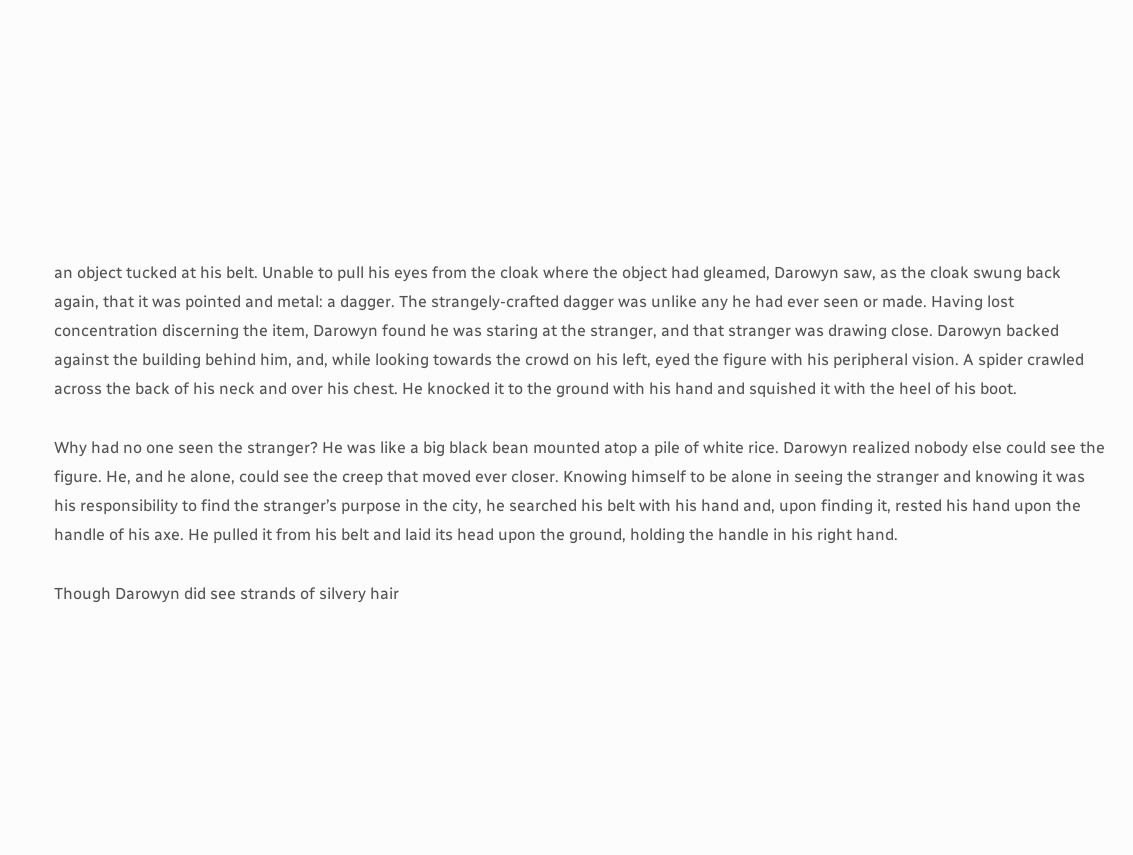an object tucked at his belt. Unable to pull his eyes from the cloak where the object had gleamed, Darowyn saw, as the cloak swung back again, that it was pointed and metal: a dagger. The strangely-crafted dagger was unlike any he had ever seen or made. Having lost concentration discerning the item, Darowyn found he was staring at the stranger, and that stranger was drawing close. Darowyn backed against the building behind him, and, while looking towards the crowd on his left, eyed the figure with his peripheral vision. A spider crawled across the back of his neck and over his chest. He knocked it to the ground with his hand and squished it with the heel of his boot.

Why had no one seen the stranger? He was like a big black bean mounted atop a pile of white rice. Darowyn realized nobody else could see the figure. He, and he alone, could see the creep that moved ever closer. Knowing himself to be alone in seeing the stranger and knowing it was his responsibility to find the stranger’s purpose in the city, he searched his belt with his hand and, upon finding it, rested his hand upon the handle of his axe. He pulled it from his belt and laid its head upon the ground, holding the handle in his right hand.

Though Darowyn did see strands of silvery hair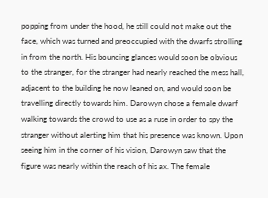popping from under the hood, he still could not make out the face, which was turned and preoccupied with the dwarfs strolling in from the north. His bouncing glances would soon be obvious to the stranger, for the stranger had nearly reached the mess hall, adjacent to the building he now leaned on, and would soon be travelling directly towards him. Darowyn chose a female dwarf walking towards the crowd to use as a ruse in order to spy the stranger without alerting him that his presence was known. Upon seeing him in the corner of his vision, Darowyn saw that the figure was nearly within the reach of his ax. The female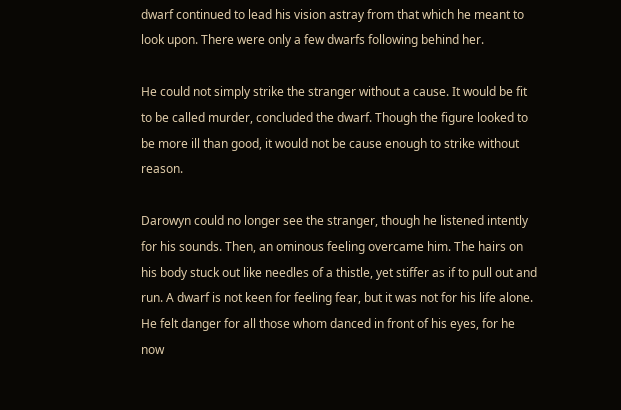dwarf continued to lead his vision astray from that which he meant to look upon. There were only a few dwarfs following behind her.

He could not simply strike the stranger without a cause. It would be fit to be called murder, concluded the dwarf. Though the figure looked to be more ill than good, it would not be cause enough to strike without reason.

Darowyn could no longer see the stranger, though he listened intently for his sounds. Then, an ominous feeling overcame him. The hairs on his body stuck out like needles of a thistle, yet stiffer as if to pull out and run. A dwarf is not keen for feeling fear, but it was not for his life alone. He felt danger for all those whom danced in front of his eyes, for he now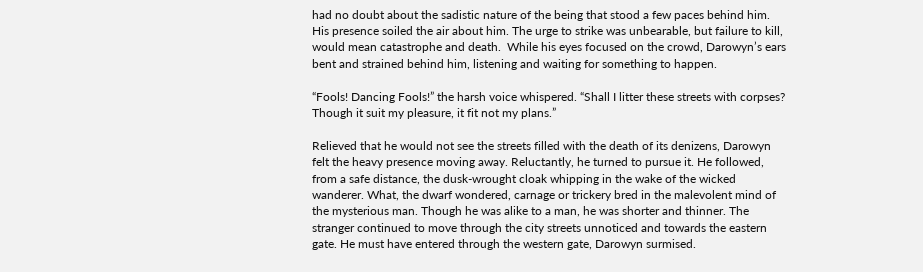had no doubt about the sadistic nature of the being that stood a few paces behind him. His presence soiled the air about him. The urge to strike was unbearable, but failure to kill, would mean catastrophe and death.  While his eyes focused on the crowd, Darowyn’s ears bent and strained behind him, listening and waiting for something to happen.

“Fools! Dancing Fools!” the harsh voice whispered. “Shall I litter these streets with corpses? Though it suit my pleasure, it fit not my plans.”

Relieved that he would not see the streets filled with the death of its denizens, Darowyn felt the heavy presence moving away. Reluctantly, he turned to pursue it. He followed, from a safe distance, the dusk-wrought cloak whipping in the wake of the wicked wanderer. What, the dwarf wondered, carnage or trickery bred in the malevolent mind of the mysterious man. Though he was alike to a man, he was shorter and thinner. The stranger continued to move through the city streets unnoticed and towards the eastern gate. He must have entered through the western gate, Darowyn surmised.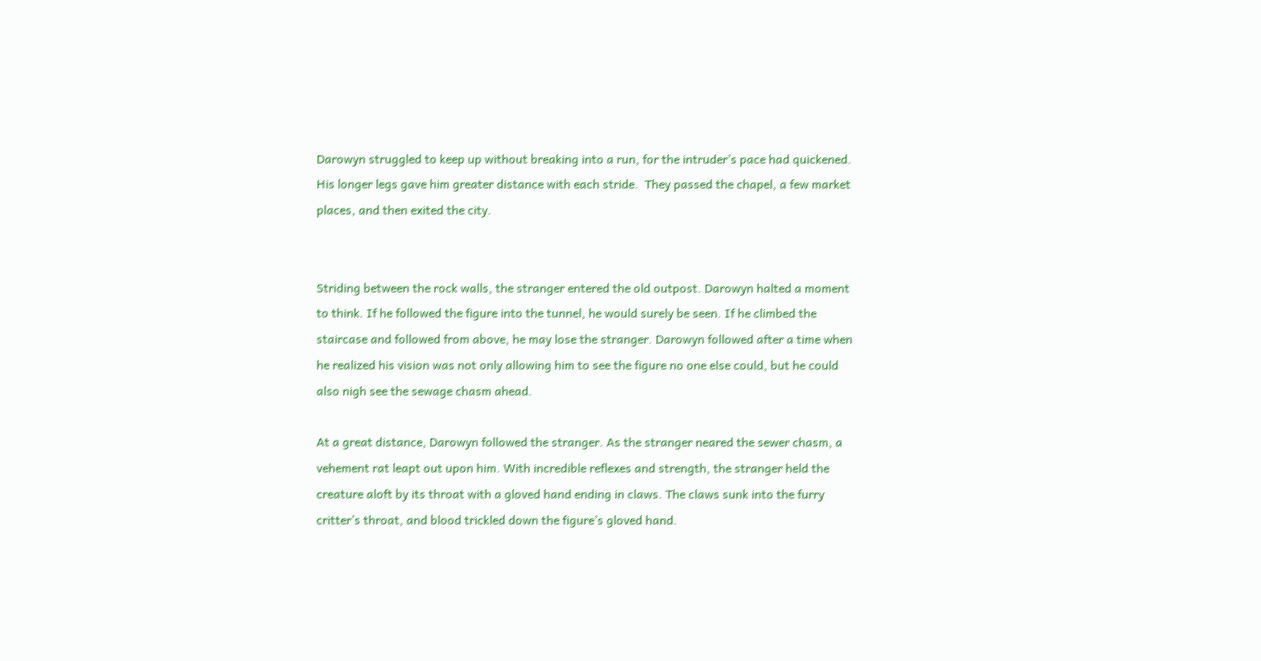Darowyn struggled to keep up without breaking into a run, for the intruder’s pace had quickened. His longer legs gave him greater distance with each stride.  They passed the chapel, a few market places, and then exited the city.


Striding between the rock walls, the stranger entered the old outpost. Darowyn halted a moment to think. If he followed the figure into the tunnel, he would surely be seen. If he climbed the staircase and followed from above, he may lose the stranger. Darowyn followed after a time when he realized his vision was not only allowing him to see the figure no one else could, but he could also nigh see the sewage chasm ahead.

At a great distance, Darowyn followed the stranger. As the stranger neared the sewer chasm, a vehement rat leapt out upon him. With incredible reflexes and strength, the stranger held the creature aloft by its throat with a gloved hand ending in claws. The claws sunk into the furry critter’s throat, and blood trickled down the figure’s gloved hand.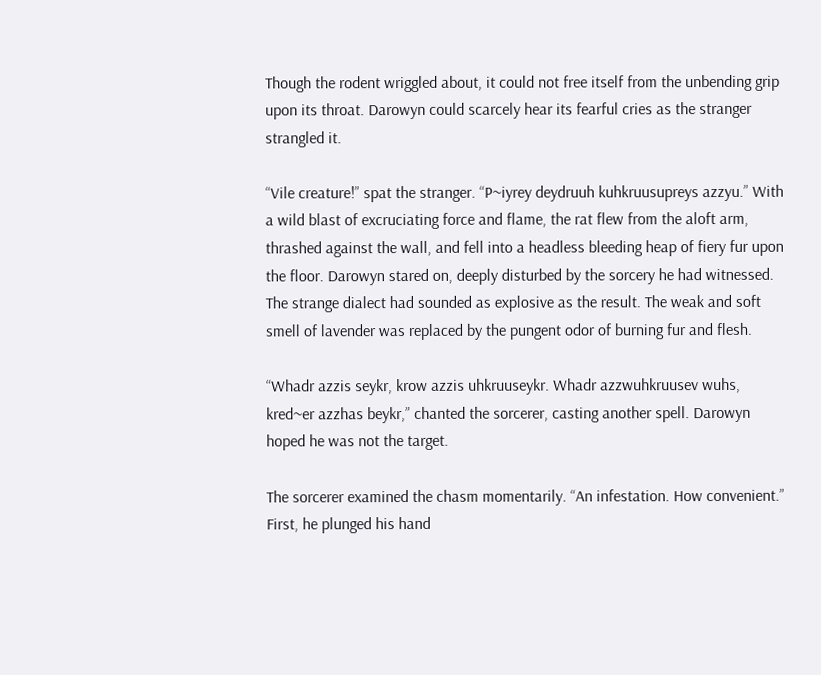Though the rodent wriggled about, it could not free itself from the unbending grip upon its throat. Darowyn could scarcely hear its fearful cries as the stranger strangled it.

“Vile creature!” spat the stranger. “P~iyrey deydruuh kuhkruusupreys azzyu.” With a wild blast of excruciating force and flame, the rat flew from the aloft arm, thrashed against the wall, and fell into a headless bleeding heap of fiery fur upon the floor. Darowyn stared on, deeply disturbed by the sorcery he had witnessed. The strange dialect had sounded as explosive as the result. The weak and soft smell of lavender was replaced by the pungent odor of burning fur and flesh.

“Whadr azzis seykr, krow azzis uhkruuseykr. Whadr azzwuhkruusev wuhs, kred~er azzhas beykr,” chanted the sorcerer, casting another spell. Darowyn hoped he was not the target.

The sorcerer examined the chasm momentarily. “An infestation. How convenient.” First, he plunged his hand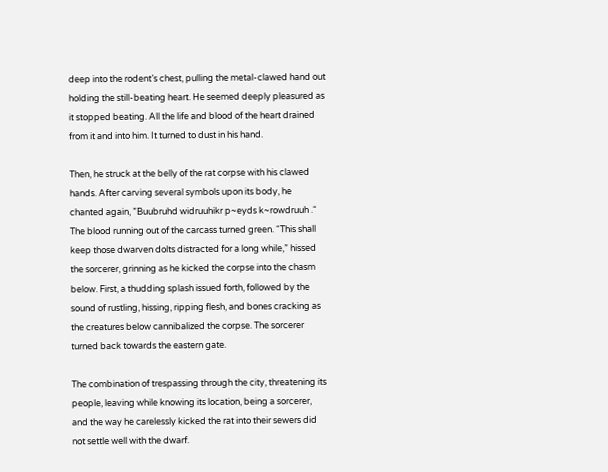deep into the rodent’s chest, pulling the metal-clawed hand out holding the still-beating heart. He seemed deeply pleasured as it stopped beating. All the life and blood of the heart drained from it and into him. It turned to dust in his hand.

Then, he struck at the belly of the rat corpse with his clawed hands. After carving several symbols upon its body, he chanted again, ”Buubruhd widruuhikr p~eyds k~rowdruuh .“ The blood running out of the carcass turned green. “This shall keep those dwarven dolts distracted for a long while,” hissed the sorcerer, grinning as he kicked the corpse into the chasm below. First, a thudding splash issued forth, followed by the sound of rustling, hissing, ripping flesh, and bones cracking as the creatures below cannibalized the corpse. The sorcerer turned back towards the eastern gate.

The combination of trespassing through the city, threatening its people, leaving while knowing its location, being a sorcerer, and the way he carelessly kicked the rat into their sewers did not settle well with the dwarf.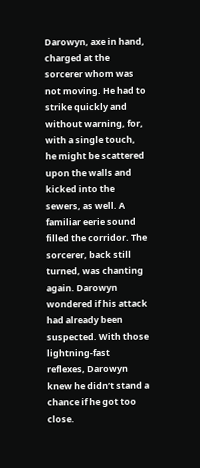Darowyn, axe in hand, charged at the sorcerer whom was not moving. He had to strike quickly and without warning, for, with a single touch, he might be scattered upon the walls and kicked into the sewers, as well. A familiar eerie sound filled the corridor. The sorcerer, back still turned, was chanting again. Darowyn wondered if his attack had already been suspected. With those lightning-fast reflexes, Darowyn knew he didn’t stand a chance if he got too close.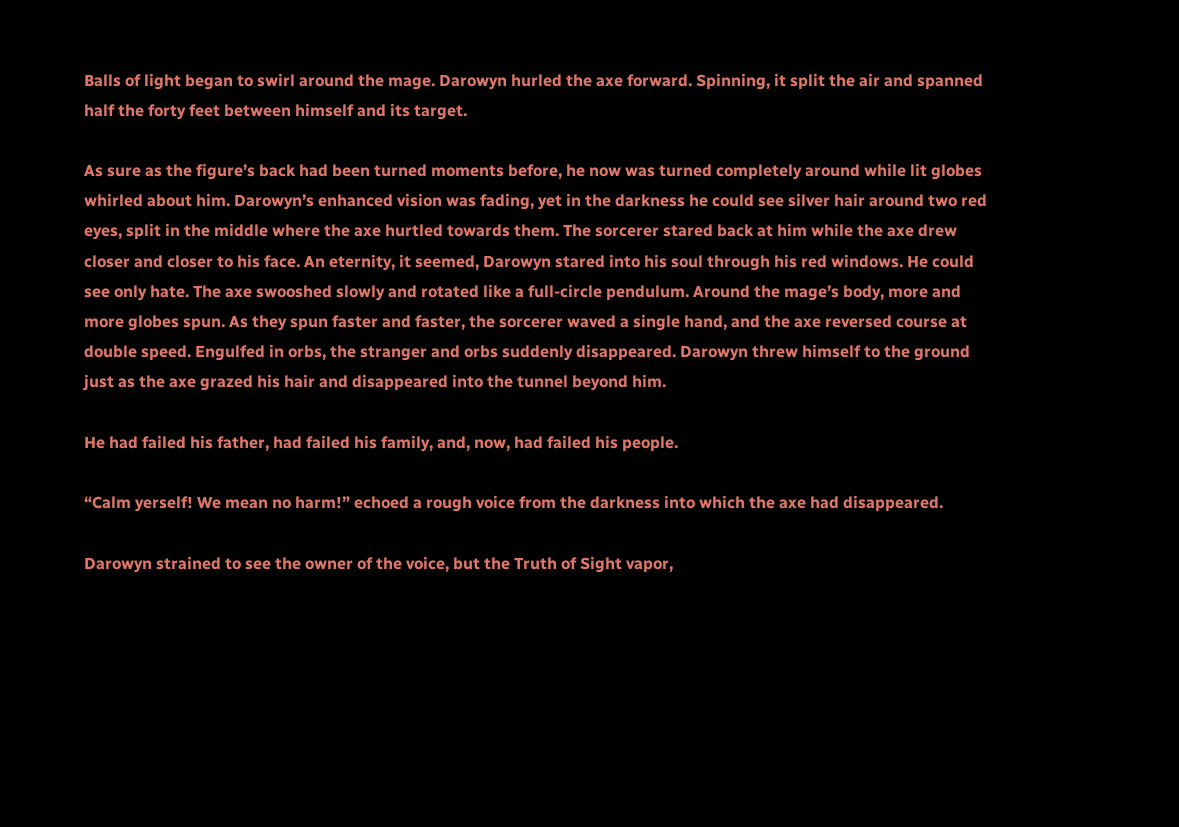Balls of light began to swirl around the mage. Darowyn hurled the axe forward. Spinning, it split the air and spanned half the forty feet between himself and its target.

As sure as the figure’s back had been turned moments before, he now was turned completely around while lit globes whirled about him. Darowyn’s enhanced vision was fading, yet in the darkness he could see silver hair around two red eyes, split in the middle where the axe hurtled towards them. The sorcerer stared back at him while the axe drew closer and closer to his face. An eternity, it seemed, Darowyn stared into his soul through his red windows. He could see only hate. The axe swooshed slowly and rotated like a full-circle pendulum. Around the mage’s body, more and more globes spun. As they spun faster and faster, the sorcerer waved a single hand, and the axe reversed course at double speed. Engulfed in orbs, the stranger and orbs suddenly disappeared. Darowyn threw himself to the ground just as the axe grazed his hair and disappeared into the tunnel beyond him.

He had failed his father, had failed his family, and, now, had failed his people.

“Calm yerself! We mean no harm!” echoed a rough voice from the darkness into which the axe had disappeared.

Darowyn strained to see the owner of the voice, but the Truth of Sight vapor,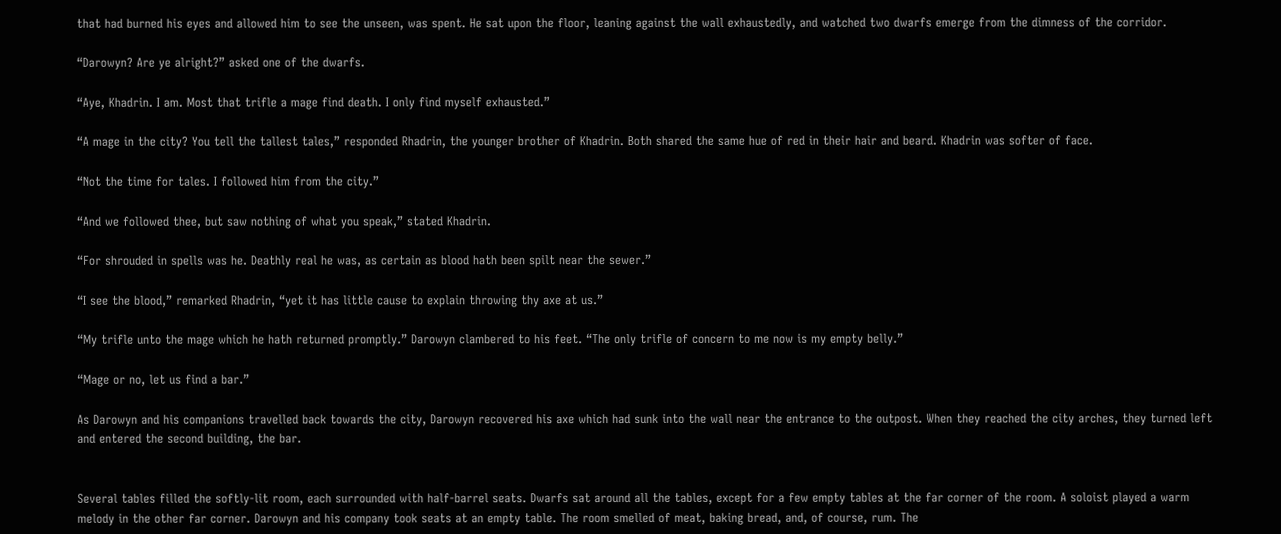that had burned his eyes and allowed him to see the unseen, was spent. He sat upon the floor, leaning against the wall exhaustedly, and watched two dwarfs emerge from the dimness of the corridor.

“Darowyn? Are ye alright?” asked one of the dwarfs.

“Aye, Khadrin. I am. Most that trifle a mage find death. I only find myself exhausted.”

“A mage in the city? You tell the tallest tales,” responded Rhadrin, the younger brother of Khadrin. Both shared the same hue of red in their hair and beard. Khadrin was softer of face.

“Not the time for tales. I followed him from the city.”

“And we followed thee, but saw nothing of what you speak,” stated Khadrin.

“For shrouded in spells was he. Deathly real he was, as certain as blood hath been spilt near the sewer.”

“I see the blood,” remarked Rhadrin, “yet it has little cause to explain throwing thy axe at us.”

“My trifle unto the mage which he hath returned promptly.” Darowyn clambered to his feet. “The only trifle of concern to me now is my empty belly.”

“Mage or no, let us find a bar.”

As Darowyn and his companions travelled back towards the city, Darowyn recovered his axe which had sunk into the wall near the entrance to the outpost. When they reached the city arches, they turned left and entered the second building, the bar.


Several tables filled the softly-lit room, each surrounded with half-barrel seats. Dwarfs sat around all the tables, except for a few empty tables at the far corner of the room. A soloist played a warm melody in the other far corner. Darowyn and his company took seats at an empty table. The room smelled of meat, baking bread, and, of course, rum. The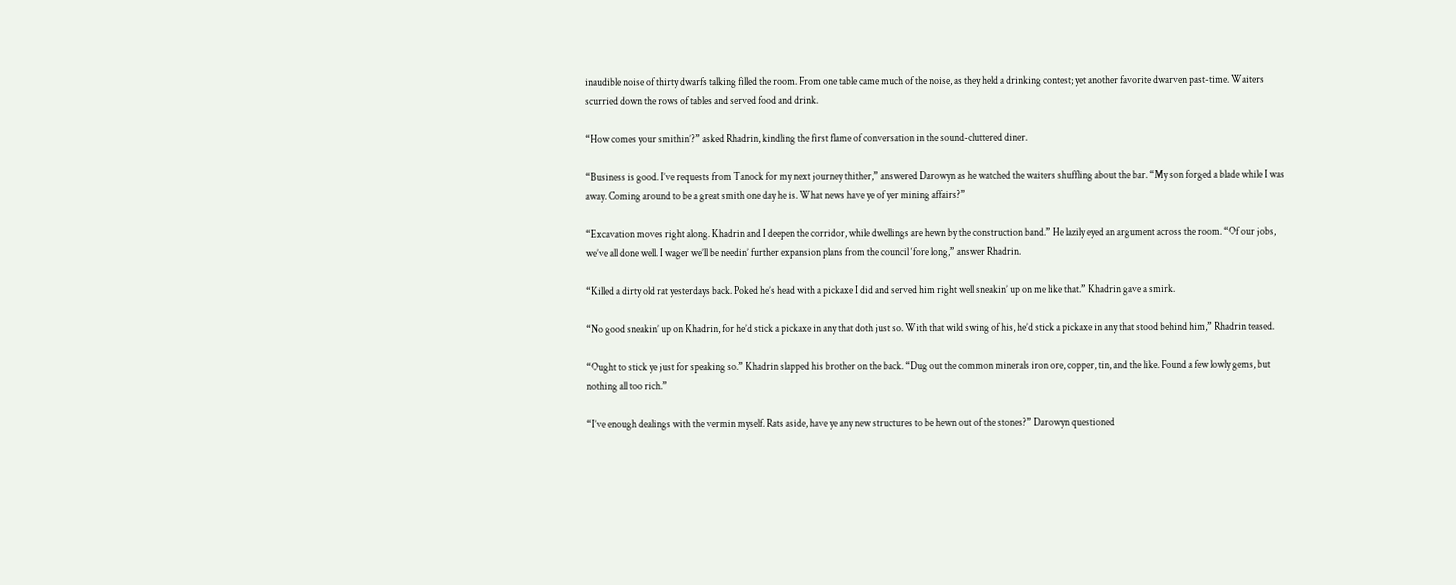inaudible noise of thirty dwarfs talking filled the room. From one table came much of the noise, as they held a drinking contest; yet another favorite dwarven past-time. Waiters scurried down the rows of tables and served food and drink.

“How comes your smithin’?” asked Rhadrin, kindling the first flame of conversation in the sound-cluttered diner.

“Business is good. I’ve requests from Tanock for my next journey thither,” answered Darowyn as he watched the waiters shuffling about the bar. “My son forged a blade while I was away. Coming around to be a great smith one day he is. What news have ye of yer mining affairs?”

“Excavation moves right along. Khadrin and I deepen the corridor, while dwellings are hewn by the construction band.” He lazily eyed an argument across the room. “Of our jobs, we’ve all done well. I wager we’ll be needin’ further expansion plans from the council ‘fore long,” answer Rhadrin.

“Killed a dirty old rat yesterdays back. Poked he’s head with a pickaxe I did and served him right well sneakin’ up on me like that.” Khadrin gave a smirk.

“No good sneakin’ up on Khadrin, for he’d stick a pickaxe in any that doth just so. With that wild swing of his, he’d stick a pickaxe in any that stood behind him,” Rhadrin teased.

“Ought to stick ye just for speaking so.” Khadrin slapped his brother on the back. “Dug out the common minerals iron ore, copper, tin, and the like. Found a few lowly gems, but nothing all too rich.”

“I’ve enough dealings with the vermin myself. Rats aside, have ye any new structures to be hewn out of the stones?” Darowyn questioned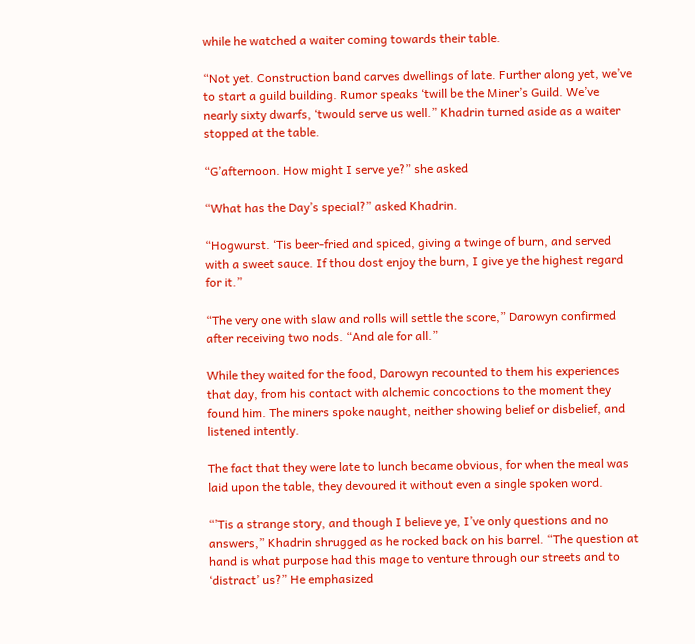while he watched a waiter coming towards their table.

“Not yet. Construction band carves dwellings of late. Further along yet, we’ve to start a guild building. Rumor speaks ‘twill be the Miner’s Guild. We’ve nearly sixty dwarfs, ‘twould serve us well.” Khadrin turned aside as a waiter stopped at the table.

“G’afternoon. How might I serve ye?” she asked

“What has the Day’s special?” asked Khadrin.

“Hogwurst. ‘Tis beer-fried and spiced, giving a twinge of burn, and served with a sweet sauce. If thou dost enjoy the burn, I give ye the highest regard for it.”

“The very one with slaw and rolls will settle the score,” Darowyn confirmed after receiving two nods. “And ale for all.”

While they waited for the food, Darowyn recounted to them his experiences that day, from his contact with alchemic concoctions to the moment they found him. The miners spoke naught, neither showing belief or disbelief, and listened intently.

The fact that they were late to lunch became obvious, for when the meal was laid upon the table, they devoured it without even a single spoken word.

“’Tis a strange story, and though I believe ye, I’ve only questions and no answers,” Khadrin shrugged as he rocked back on his barrel. “The question at hand is what purpose had this mage to venture through our streets and to ‘distract’ us?” He emphasized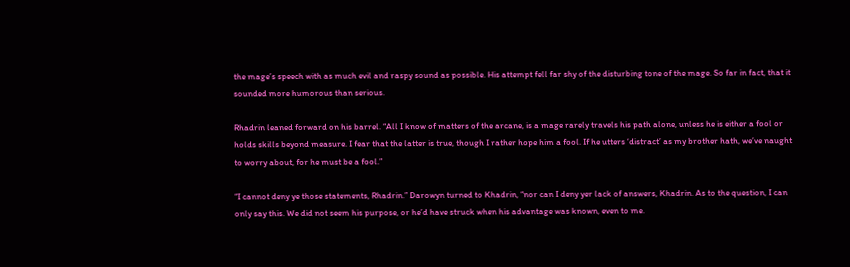the mage’s speech with as much evil and raspy sound as possible. His attempt fell far shy of the disturbing tone of the mage. So far in fact, that it sounded more humorous than serious.

Rhadrin leaned forward on his barrel. “All I know of matters of the arcane, is a mage rarely travels his path alone, unless he is either a fool or holds skills beyond measure. I fear that the latter is true, though I rather hope him a fool. If he utters ‘distract’ as my brother hath, we’ve naught to worry about, for he must be a fool.”

“I cannot deny ye those statements, Rhadrin.” Darowyn turned to Khadrin, “nor can I deny yer lack of answers, Khadrin. As to the question, I can only say this. We did not seem his purpose, or he’d have struck when his advantage was known, even to me.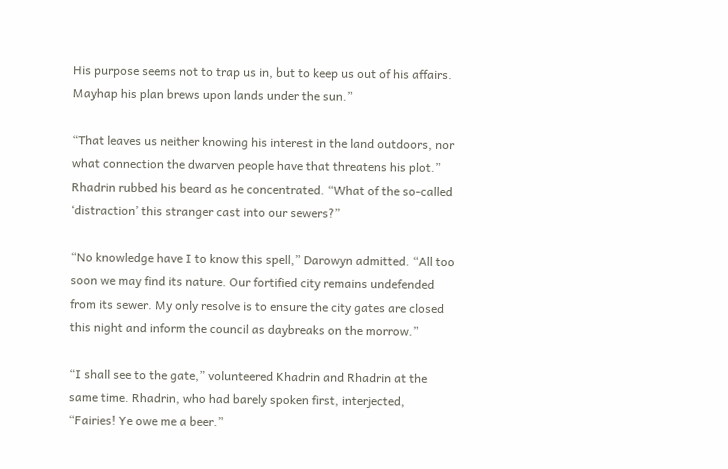His purpose seems not to trap us in, but to keep us out of his affairs. Mayhap his plan brews upon lands under the sun.”

“That leaves us neither knowing his interest in the land outdoors, nor what connection the dwarven people have that threatens his plot.” Rhadrin rubbed his beard as he concentrated. “What of the so-called ‘distraction’ this stranger cast into our sewers?”

“No knowledge have I to know this spell,” Darowyn admitted. “All too soon we may find its nature. Our fortified city remains undefended from its sewer. My only resolve is to ensure the city gates are closed this night and inform the council as daybreaks on the morrow.”

“I shall see to the gate,” volunteered Khadrin and Rhadrin at the same time. Rhadrin, who had barely spoken first, interjected, “Fairies! Ye owe me a beer.”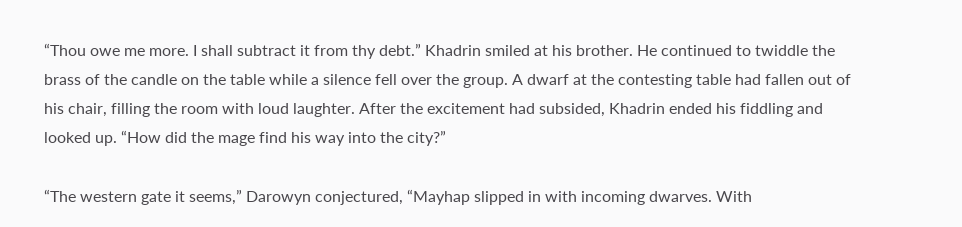“Thou owe me more. I shall subtract it from thy debt.” Khadrin smiled at his brother. He continued to twiddle the brass of the candle on the table while a silence fell over the group. A dwarf at the contesting table had fallen out of his chair, filling the room with loud laughter. After the excitement had subsided, Khadrin ended his fiddling and looked up. “How did the mage find his way into the city?”

“The western gate it seems,” Darowyn conjectured, “Mayhap slipped in with incoming dwarves. With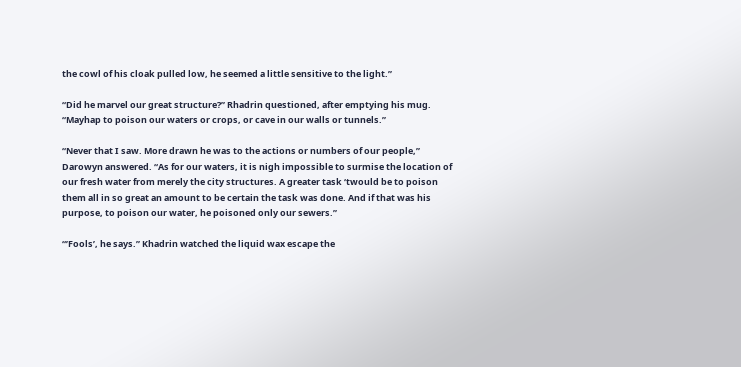the cowl of his cloak pulled low, he seemed a little sensitive to the light.”

“Did he marvel our great structure?” Rhadrin questioned, after emptying his mug. “Mayhap to poison our waters or crops, or cave in our walls or tunnels.”

“Never that I saw. More drawn he was to the actions or numbers of our people,” Darowyn answered. “As for our waters, it is nigh impossible to surmise the location of our fresh water from merely the city structures. A greater task ‘twould be to poison them all in so great an amount to be certain the task was done. And if that was his purpose, to poison our water, he poisoned only our sewers.”

“’Fools’, he says.” Khadrin watched the liquid wax escape the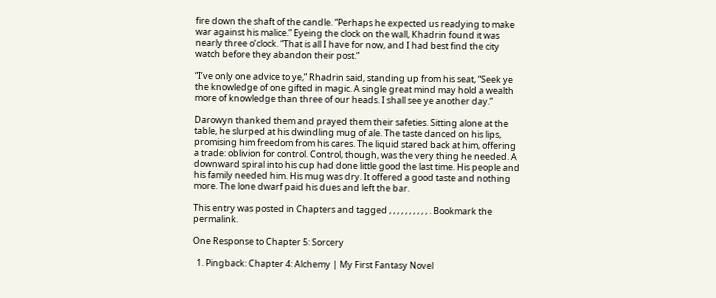fire down the shaft of the candle. “Perhaps he expected us readying to make war against his malice.” Eyeing the clock on the wall, Khadrin found it was nearly three o’clock. “That is all I have for now, and I had best find the city watch before they abandon their post.”

“I’ve only one advice to ye,” Rhadrin said, standing up from his seat, “Seek ye the knowledge of one gifted in magic. A single great mind may hold a wealth more of knowledge than three of our heads. I shall see ye another day.”

Darowyn thanked them and prayed them their safeties. Sitting alone at the table, he slurped at his dwindling mug of ale. The taste danced on his lips, promising him freedom from his cares. The liquid stared back at him, offering a trade: oblivion for control. Control, though, was the very thing he needed. A downward spiral into his cup had done little good the last time. His people and his family needed him. His mug was dry. It offered a good taste and nothing more. The lone dwarf paid his dues and left the bar.

This entry was posted in Chapters and tagged , , , , , , , , , , . Bookmark the permalink.

One Response to Chapter 5: Sorcery

  1. Pingback: Chapter 4: Alchemy | My First Fantasy Novel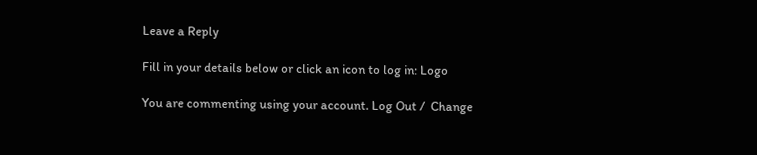Leave a Reply

Fill in your details below or click an icon to log in: Logo

You are commenting using your account. Log Out /  Change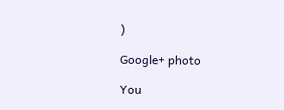)

Google+ photo

You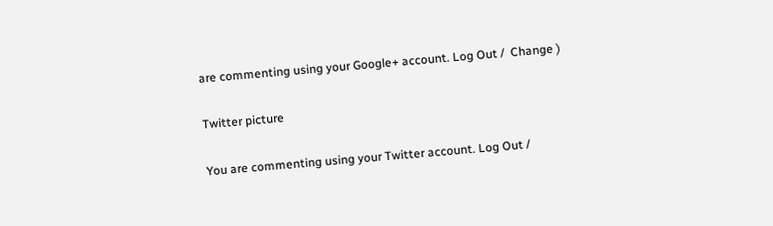are commenting using your Google+ account. Log Out /  Change )

Twitter picture

You are commenting using your Twitter account. Log Out /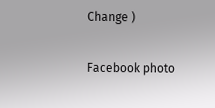Change )

Facebook photo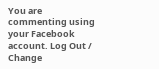You are commenting using your Facebook account. Log Out /  Change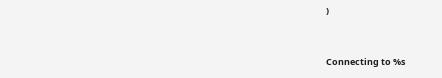)


Connecting to %s